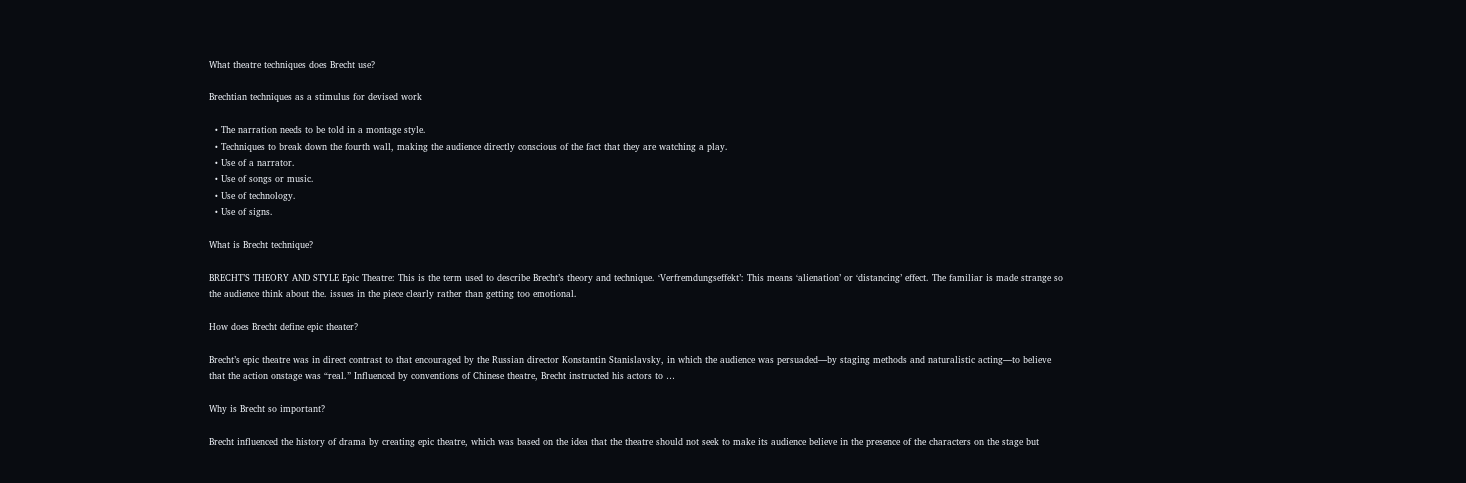What theatre techniques does Brecht use?

Brechtian techniques as a stimulus for devised work

  • The narration needs to be told in a montage style.
  • Techniques to break down the fourth wall, making the audience directly conscious of the fact that they are watching a play.
  • Use of a narrator.
  • Use of songs or music.
  • Use of technology.
  • Use of signs.

What is Brecht technique?

BRECHT’S THEORY AND STYLE Epic Theatre: This is the term used to describe Brecht’s theory and technique. ‘Verfremdungseffekt’: This means ‘alienation’ or ‘distancing’ effect. The familiar is made strange so the audience think about the. issues in the piece clearly rather than getting too emotional.

How does Brecht define epic theater?

Brecht’s epic theatre was in direct contrast to that encouraged by the Russian director Konstantin Stanislavsky, in which the audience was persuaded—by staging methods and naturalistic acting—to believe that the action onstage was “real.” Influenced by conventions of Chinese theatre, Brecht instructed his actors to …

Why is Brecht so important?

Brecht influenced the history of drama by creating epic theatre, which was based on the idea that the theatre should not seek to make its audience believe in the presence of the characters on the stage but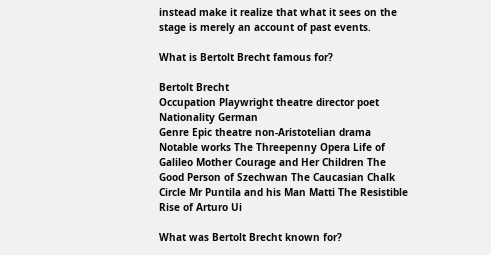instead make it realize that what it sees on the stage is merely an account of past events.

What is Bertolt Brecht famous for?

Bertolt Brecht
Occupation Playwright theatre director poet
Nationality German
Genre Epic theatre non-Aristotelian drama
Notable works The Threepenny Opera Life of Galileo Mother Courage and Her Children The Good Person of Szechwan The Caucasian Chalk Circle Mr Puntila and his Man Matti The Resistible Rise of Arturo Ui

What was Bertolt Brecht known for?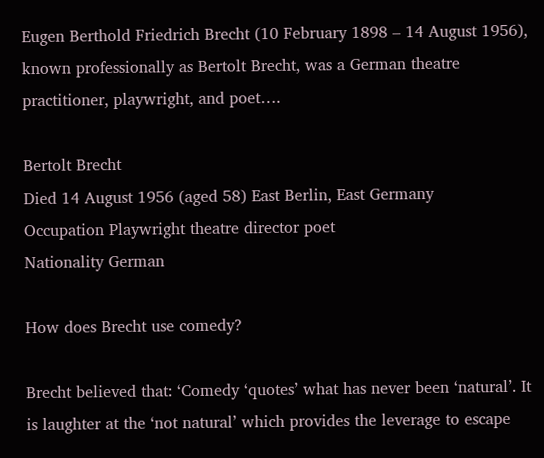Eugen Berthold Friedrich Brecht (10 February 1898 – 14 August 1956), known professionally as Bertolt Brecht, was a German theatre practitioner, playwright, and poet….

Bertolt Brecht
Died 14 August 1956 (aged 58) East Berlin, East Germany
Occupation Playwright theatre director poet
Nationality German

How does Brecht use comedy?

Brecht believed that: ‘Comedy ‘quotes’ what has never been ‘natural’. It is laughter at the ‘not natural’ which provides the leverage to escape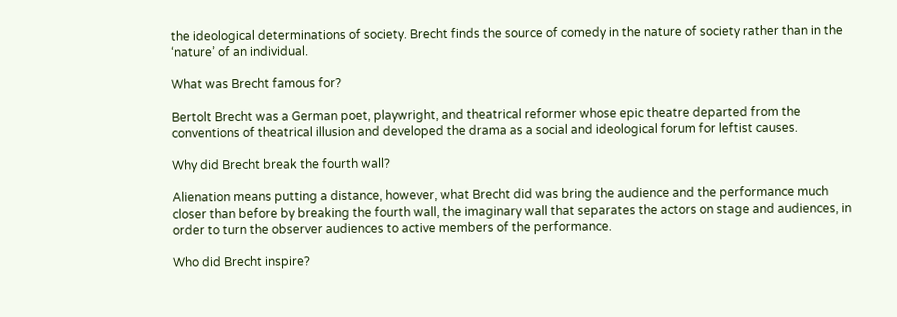the ideological determinations of society. Brecht finds the source of comedy in the nature of society rather than in the ‘nature’ of an individual.

What was Brecht famous for?

Bertolt Brecht was a German poet, playwright, and theatrical reformer whose epic theatre departed from the conventions of theatrical illusion and developed the drama as a social and ideological forum for leftist causes.

Why did Brecht break the fourth wall?

Alienation means putting a distance, however, what Brecht did was bring the audience and the performance much closer than before by breaking the fourth wall, the imaginary wall that separates the actors on stage and audiences, in order to turn the observer audiences to active members of the performance.

Who did Brecht inspire?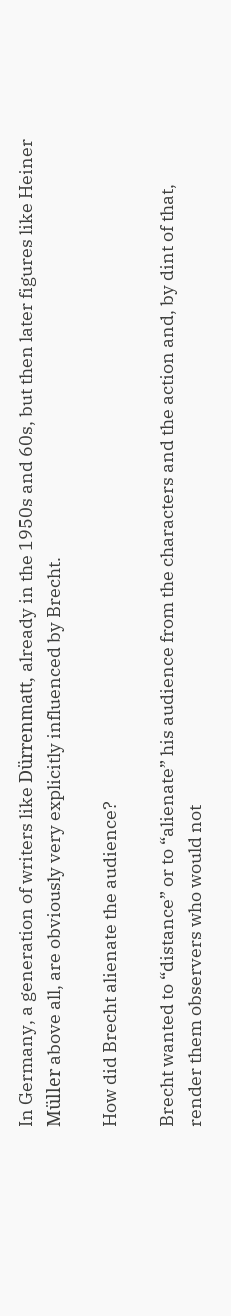In Germany, a generation of writers like Dürrenmatt, already in the 1950s and 60s, but then later figures like Heiner Müller above all, are obviously very explicitly influenced by Brecht.

How did Brecht alienate the audience?

Brecht wanted to “distance” or to “alienate” his audience from the characters and the action and, by dint of that, render them observers who would not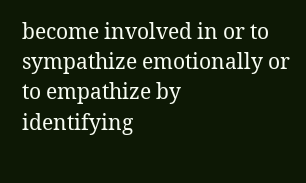become involved in or to sympathize emotionally or to empathize by identifying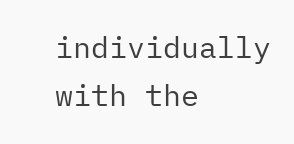individually with the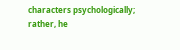characters psychologically; rather, he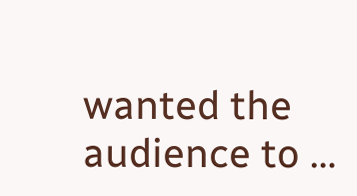wanted the audience to …